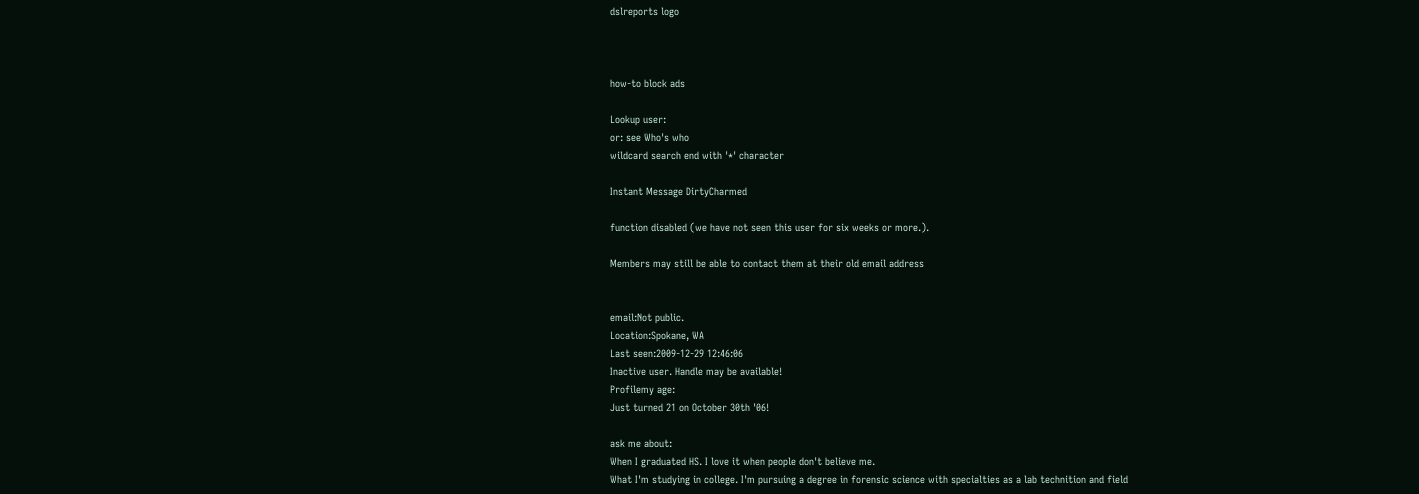dslreports logo



how-to block ads

Lookup user:
or: see Who's who
wildcard search end with '*' character

Instant Message DirtyCharmed

function disabled (we have not seen this user for six weeks or more.).

Members may still be able to contact them at their old email address


email:Not public.
Location:Spokane, WA
Last seen:2009-12-29 12:46:06
Inactive user. Handle may be available!
Profilemy age:
Just turned 21 on October 30th '06!

ask me about:
When I graduated HS. I love it when people don't believe me.
What I'm studying in college. I'm pursuing a degree in forensic science with specialties as a lab technition and field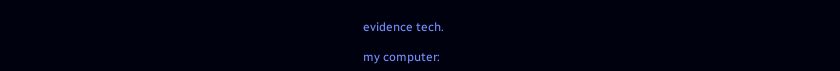evidence tech.

my computer: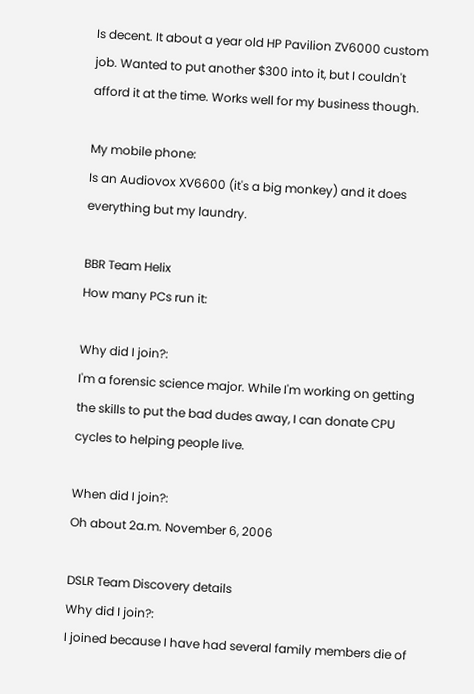Is decent. It about a year old HP Pavilion ZV6000 custom job. Wanted to put another $300 into it, but I couldn't afford it at the time. Works well for my business though.

My mobile phone:
Is an Audiovox XV6600 (it's a big monkey) and it does everything but my laundry.

BBR Team Helix
How many PCs run it:

Why did I join?:
I'm a forensic science major. While I'm working on getting the skills to put the bad dudes away, I can donate CPU cycles to helping people live.

When did I join?:
Oh about 2a.m. November 6, 2006

DSLR Team Discovery details
Why did I join?:
I joined because I have had several family members die of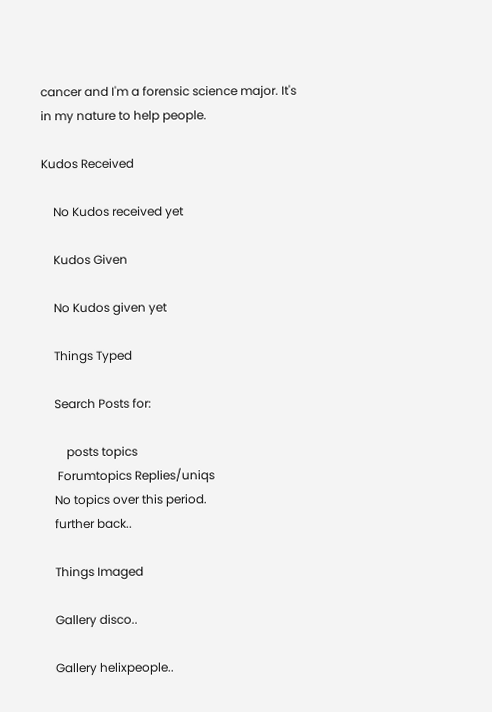cancer and I'm a forensic science major. It's in my nature to help people.

Kudos Received

    No Kudos received yet

    Kudos Given

    No Kudos given yet

    Things Typed

    Search Posts for:

        posts topics
     Forumtopics Replies/uniqs
    No topics over this period.
    further back..

    Things Imaged

    Gallery disco..

    Gallery helixpeople..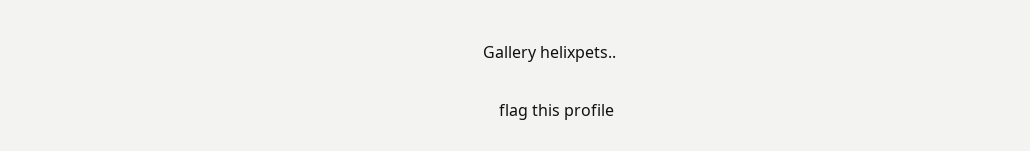Gallery helixpets..

    flag this profile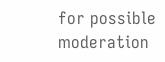for possible moderation